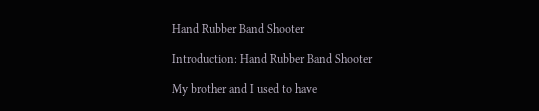Hand Rubber Band Shooter

Introduction: Hand Rubber Band Shooter

My brother and I used to have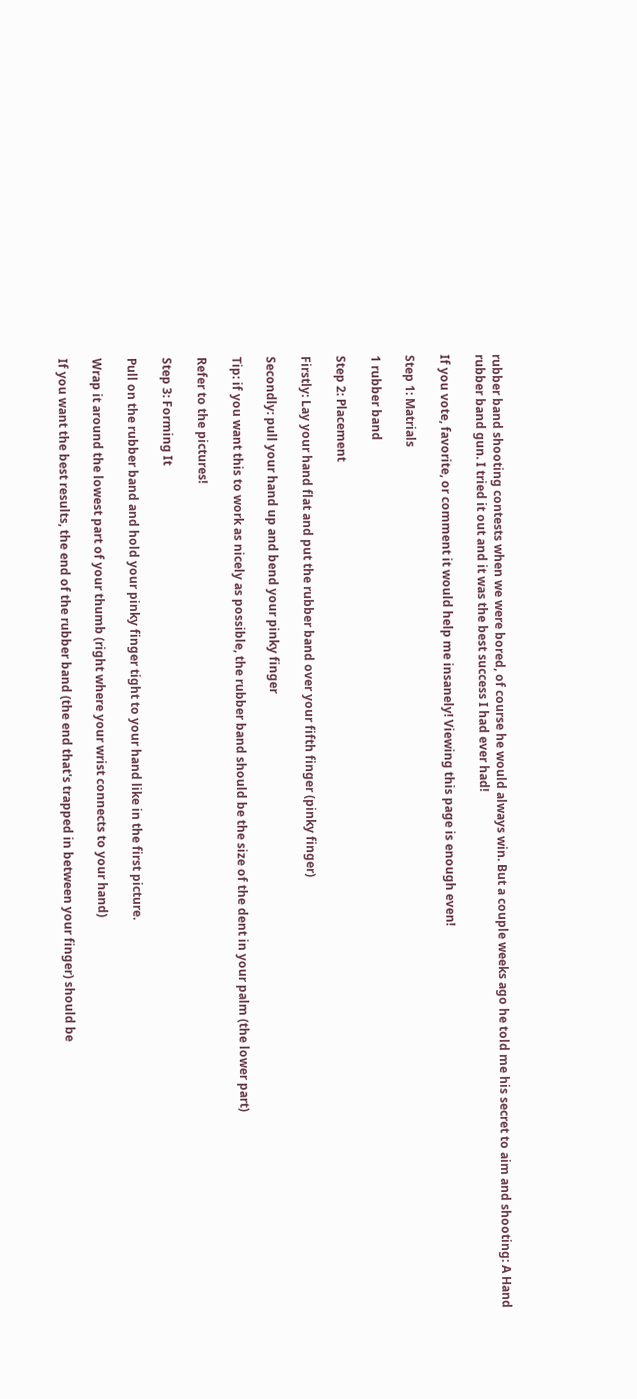rubber band shooting contests when we were bored, of course he would always win. But a couple weeks ago he told me his secret to aim and shooting: A Hand rubber band gun. I tried it out and it was the best success I had ever had!

If you vote, favorite, or comment it would help me insanely! Viewing this page is enough even!

Step 1: Matrials

1 rubber band

Step 2: Placement

Firstly: Lay your hand flat and put the rubber band over your fifth finger (pinky finger)

Secondly: pull your hand up and bend your pinky finger

Tip: if you want this to work as nicely as possible, the rubber band should be the size of the dent in your palm (the lower part)

Refer to the pictures!

Step 3: Forming It

Pull on the rubber band and hold your pinky finger tight to your hand like in the first picture.

Wrap it around the lowest part of your thumb (right where your wrist connects to your hand)

If you want the best results, the end of the rubber band (the end that's trapped in between your finger) should be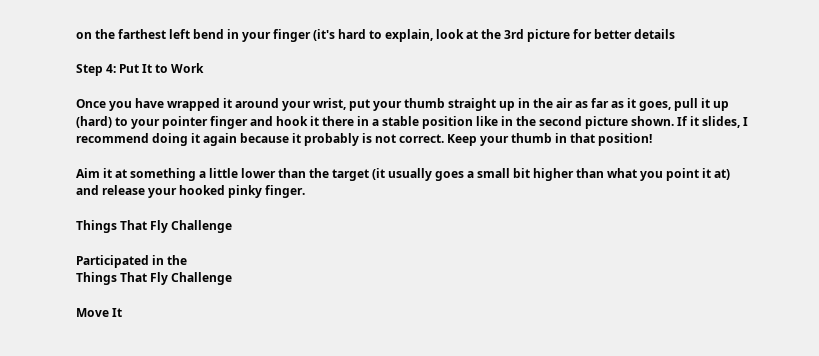on the farthest left bend in your finger (it's hard to explain, look at the 3rd picture for better details

Step 4: Put It to Work

Once you have wrapped it around your wrist, put your thumb straight up in the air as far as it goes, pull it up (hard) to your pointer finger and hook it there in a stable position like in the second picture shown. If it slides, I recommend doing it again because it probably is not correct. Keep your thumb in that position!

Aim it at something a little lower than the target (it usually goes a small bit higher than what you point it at) and release your hooked pinky finger.

Things That Fly Challenge

Participated in the
Things That Fly Challenge

Move It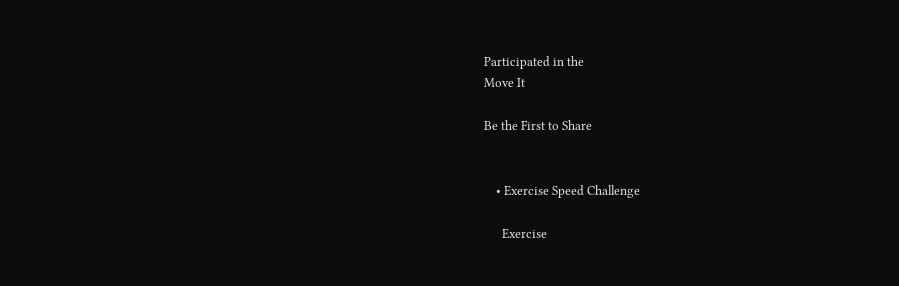Participated in the
Move It

Be the First to Share


    • Exercise Speed Challenge

      Exercise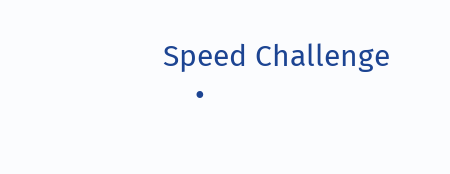Speed Challenge
    •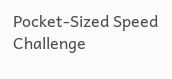Pocket-Sized Speed Challenge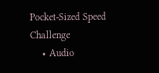Pocket-Sized Speed Challenge
    • Audio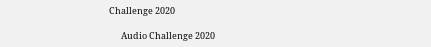Challenge 2020

      Audio Challenge 2020